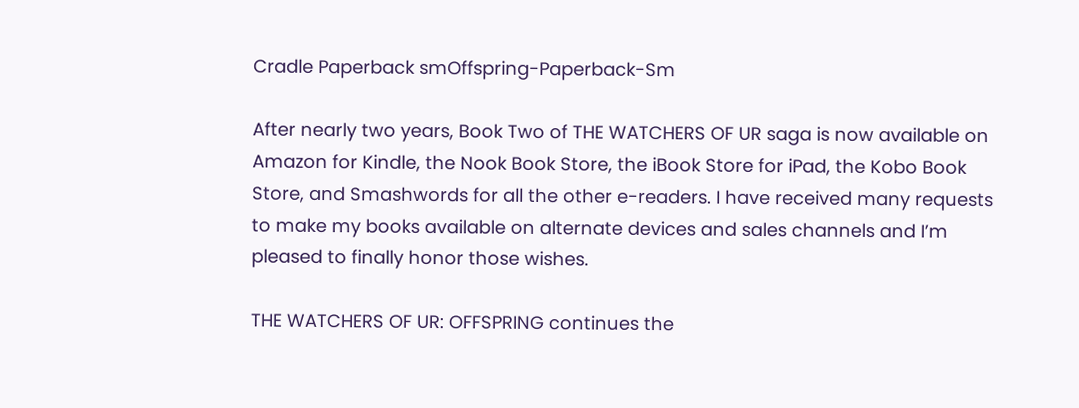Cradle Paperback smOffspring-Paperback-Sm

After nearly two years, Book Two of THE WATCHERS OF UR saga is now available on Amazon for Kindle, the Nook Book Store, the iBook Store for iPad, the Kobo Book Store, and Smashwords for all the other e-readers. I have received many requests to make my books available on alternate devices and sales channels and I’m pleased to finally honor those wishes.

THE WATCHERS OF UR: OFFSPRING continues the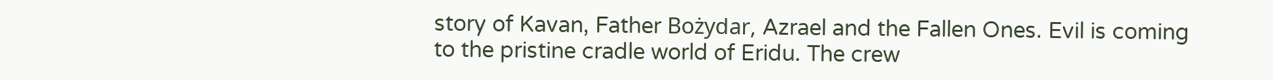story of Kavan, Father Bożydar, Azrael and the Fallen Ones. Evil is coming to the pristine cradle world of Eridu. The crew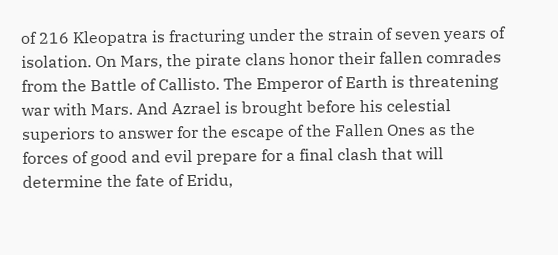of 216 Kleopatra is fracturing under the strain of seven years of isolation. On Mars, the pirate clans honor their fallen comrades from the Battle of Callisto. The Emperor of Earth is threatening war with Mars. And Azrael is brought before his celestial superiors to answer for the escape of the Fallen Ones as the forces of good and evil prepare for a final clash that will determine the fate of Eridu,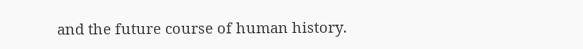and the future course of human history.